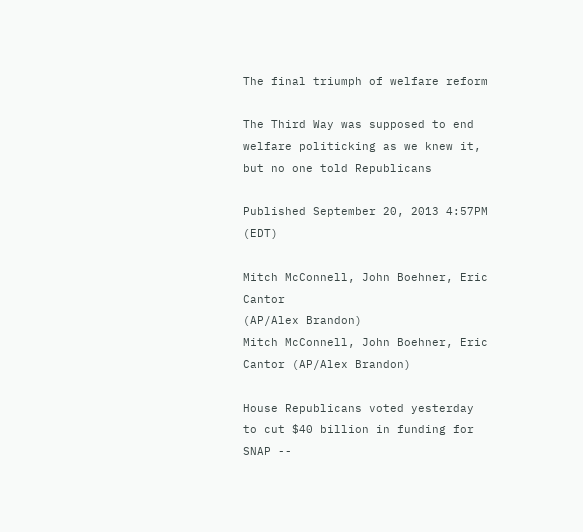The final triumph of welfare reform

The Third Way was supposed to end welfare politicking as we knew it, but no one told Republicans

Published September 20, 2013 4:57PM (EDT)

Mitch McConnell, John Boehner, Eric Cantor                                                                                     (AP/Alex Brandon)
Mitch McConnell, John Boehner, Eric Cantor (AP/Alex Brandon)

House Republicans voted yesterday to cut $40 billion in funding for SNAP --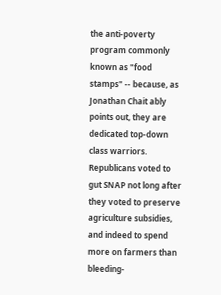the anti-poverty program commonly known as "food stamps" -- because, as Jonathan Chait ably points out, they are dedicated top-down class warriors. Republicans voted to gut SNAP not long after they voted to preserve agriculture subsidies, and indeed to spend more on farmers than bleeding-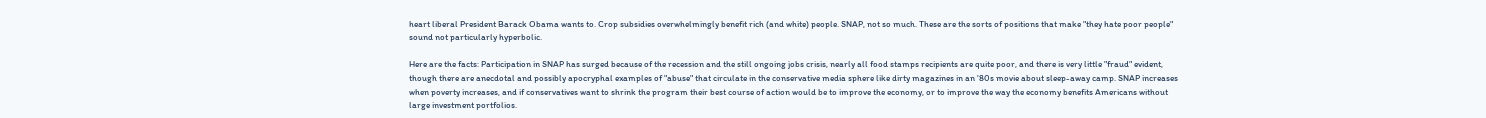heart liberal President Barack Obama wants to. Crop subsidies overwhelmingly benefit rich (and white) people. SNAP, not so much. These are the sorts of positions that make "they hate poor people" sound not particularly hyperbolic.

Here are the facts: Participation in SNAP has surged because of the recession and the still ongoing jobs crisis, nearly all food stamps recipients are quite poor, and there is very little "fraud" evident, though there are anecdotal and possibly apocryphal examples of "abuse" that circulate in the conservative media sphere like dirty magazines in an '80s movie about sleep-away camp. SNAP increases when poverty increases, and if conservatives want to shrink the program their best course of action would be to improve the economy, or to improve the way the economy benefits Americans without large investment portfolios.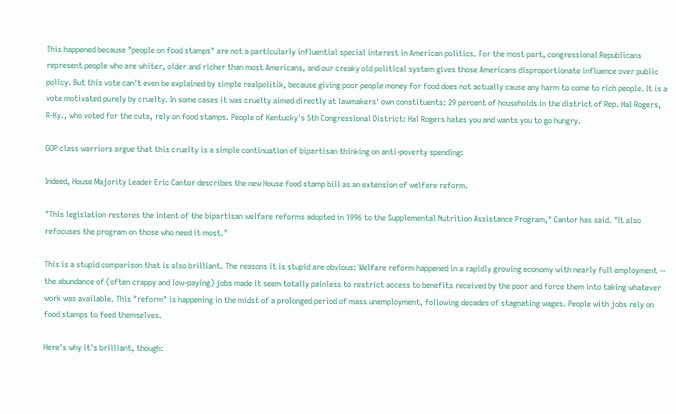This happened because "people on food stamps" are not a particularly influential special interest in American politics. For the most part, congressional Republicans represent people who are whiter, older and richer than most Americans, and our creaky old political system gives those Americans disproportionate influence over public policy. But this vote can't even be explained by simple realpolitik, because giving poor people money for food does not actually cause any harm to come to rich people. It is a vote motivated purely by cruelty. In some cases it was cruelty aimed directly at lawmakers' own constituents: 29 percent of households in the district of Rep. Hal Rogers, R-Ky., who voted for the cuts, rely on food stamps. People of Kentucky's 5th Congressional District: Hal Rogers hates you and wants you to go hungry.

GOP class warriors argue that this cruelty is a simple continuation of bipartisan thinking on anti-poverty spending:

Indeed, House Majority Leader Eric Cantor describes the new House food stamp bill as an extension of welfare reform.

"This legislation restores the intent of the bipartisan welfare reforms adopted in 1996 to the Supplemental Nutrition Assistance Program," Cantor has said. "It also refocuses the program on those who need it most."

This is a stupid comparison that is also brilliant. The reasons it is stupid are obvious: Welfare reform happened in a rapidly growing economy with nearly full employment -- the abundance of (often crappy and low-paying) jobs made it seem totally painless to restrict access to benefits received by the poor and force them into taking whatever work was available. This "reform" is happening in the midst of a prolonged period of mass unemployment, following decades of stagnating wages. People with jobs rely on food stamps to feed themselves.

Here's why it's brilliant, though: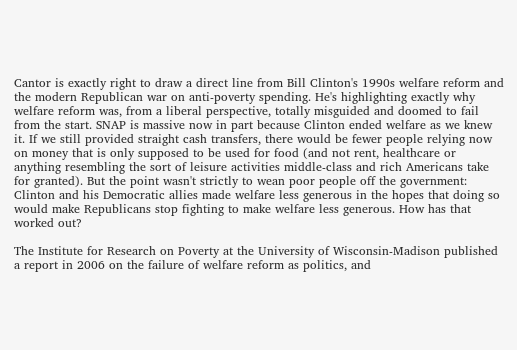Cantor is exactly right to draw a direct line from Bill Clinton's 1990s welfare reform and the modern Republican war on anti-poverty spending. He's highlighting exactly why welfare reform was, from a liberal perspective, totally misguided and doomed to fail from the start. SNAP is massive now in part because Clinton ended welfare as we knew it. If we still provided straight cash transfers, there would be fewer people relying now on money that is only supposed to be used for food (and not rent, healthcare or anything resembling the sort of leisure activities middle-class and rich Americans take for granted). But the point wasn't strictly to wean poor people off the government: Clinton and his Democratic allies made welfare less generous in the hopes that doing so would make Republicans stop fighting to make welfare less generous. How has that worked out?

The Institute for Research on Poverty at the University of Wisconsin-Madison published a report in 2006 on the failure of welfare reform as politics, and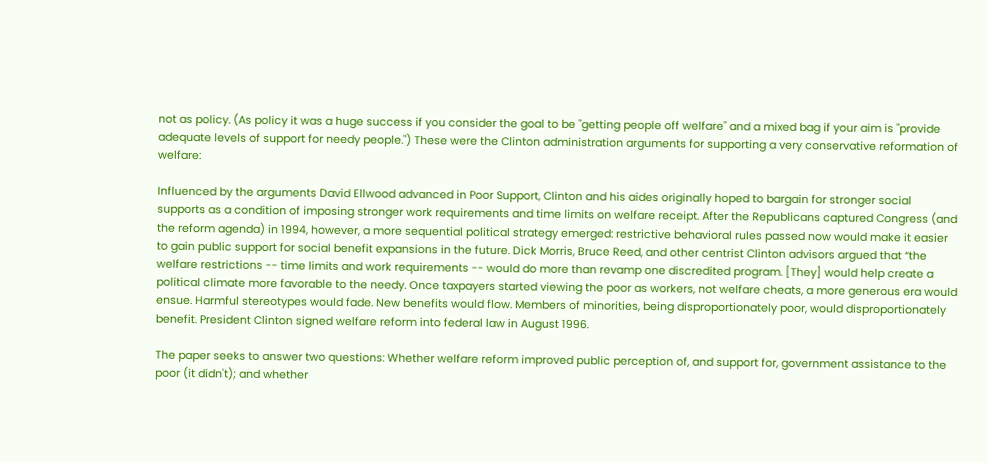not as policy. (As policy it was a huge success if you consider the goal to be "getting people off welfare" and a mixed bag if your aim is "provide adequate levels of support for needy people.") These were the Clinton administration arguments for supporting a very conservative reformation of welfare:

Influenced by the arguments David Ellwood advanced in Poor Support, Clinton and his aides originally hoped to bargain for stronger social supports as a condition of imposing stronger work requirements and time limits on welfare receipt. After the Republicans captured Congress (and the reform agenda) in 1994, however, a more sequential political strategy emerged: restrictive behavioral rules passed now would make it easier to gain public support for social benefit expansions in the future. Dick Morris, Bruce Reed, and other centrist Clinton advisors argued that “the welfare restrictions -- time limits and work requirements -- would do more than revamp one discredited program. [They] would help create a political climate more favorable to the needy. Once taxpayers started viewing the poor as workers, not welfare cheats, a more generous era would ensue. Harmful stereotypes would fade. New benefits would flow. Members of minorities, being disproportionately poor, would disproportionately benefit. President Clinton signed welfare reform into federal law in August 1996.

The paper seeks to answer two questions: Whether welfare reform improved public perception of, and support for, government assistance to the poor (it didn't); and whether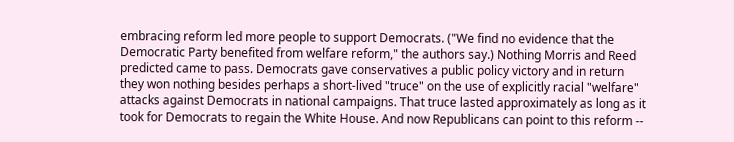embracing reform led more people to support Democrats. ("We find no evidence that the Democratic Party benefited from welfare reform," the authors say.) Nothing Morris and Reed predicted came to pass. Democrats gave conservatives a public policy victory and in return they won nothing besides perhaps a short-lived "truce" on the use of explicitly racial "welfare" attacks against Democrats in national campaigns. That truce lasted approximately as long as it took for Democrats to regain the White House. And now Republicans can point to this reform --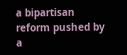a bipartisan reform pushed by a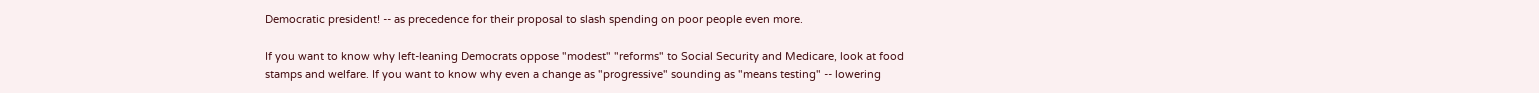Democratic president! -- as precedence for their proposal to slash spending on poor people even more.

If you want to know why left-leaning Democrats oppose "modest" "reforms" to Social Security and Medicare, look at food stamps and welfare. If you want to know why even a change as "progressive" sounding as "means testing" -- lowering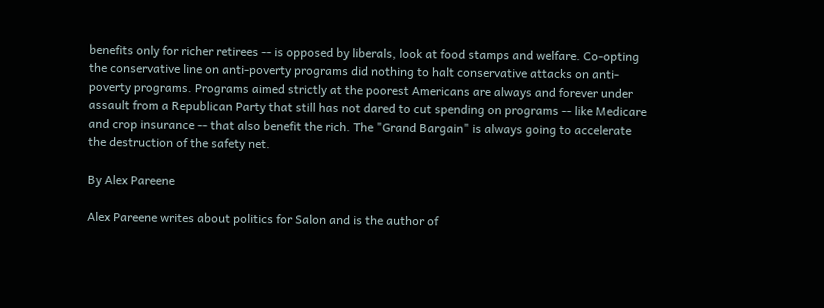benefits only for richer retirees -- is opposed by liberals, look at food stamps and welfare. Co-opting the conservative line on anti-poverty programs did nothing to halt conservative attacks on anti-poverty programs. Programs aimed strictly at the poorest Americans are always and forever under assault from a Republican Party that still has not dared to cut spending on programs -- like Medicare and crop insurance -- that also benefit the rich. The "Grand Bargain" is always going to accelerate the destruction of the safety net.

By Alex Pareene

Alex Pareene writes about politics for Salon and is the author of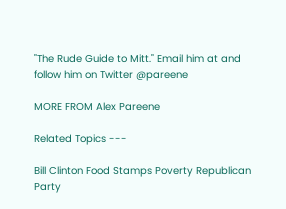"The Rude Guide to Mitt." Email him at and follow him on Twitter @pareene

MORE FROM Alex Pareene

Related Topics ---

Bill Clinton Food Stamps Poverty Republican Party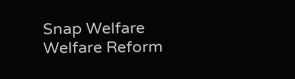Snap Welfare Welfare Reform